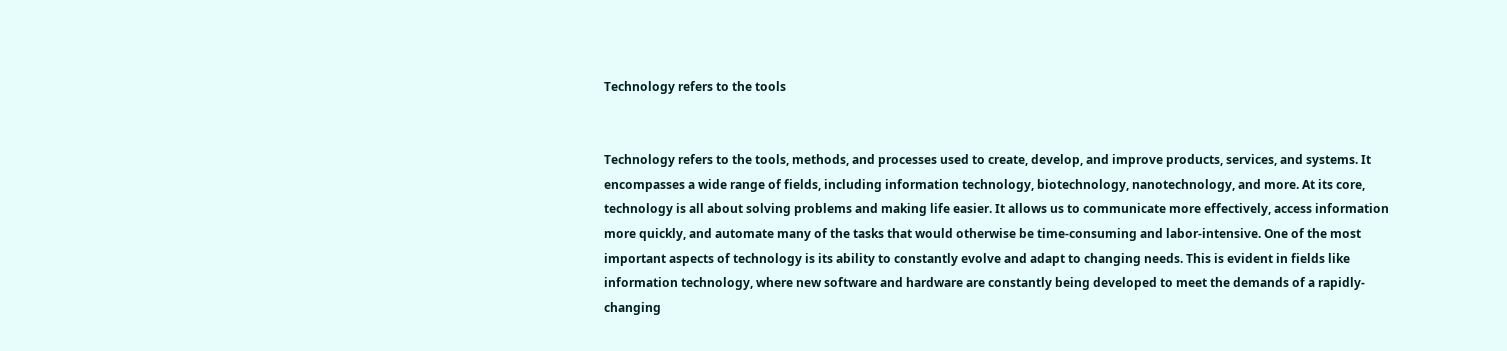Technology refers to the tools


Technology refers to the tools, methods, and processes used to create, develop, and improve products, services, and systems. It encompasses a wide range of fields, including information technology, biotechnology, nanotechnology, and more. At its core, technology is all about solving problems and making life easier. It allows us to communicate more effectively, access information more quickly, and automate many of the tasks that would otherwise be time-consuming and labor-intensive. One of the most important aspects of technology is its ability to constantly evolve and adapt to changing needs. This is evident in fields like information technology, where new software and hardware are constantly being developed to meet the demands of a rapidly-changing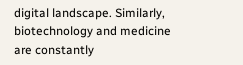digital landscape. Similarly, biotechnology and medicine are constantly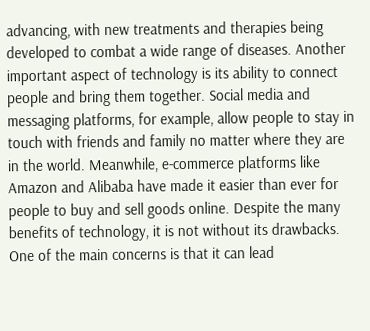advancing, with new treatments and therapies being developed to combat a wide range of diseases. Another important aspect of technology is its ability to connect people and bring them together. Social media and messaging platforms, for example, allow people to stay in touch with friends and family no matter where they are in the world. Meanwhile, e-commerce platforms like Amazon and Alibaba have made it easier than ever for people to buy and sell goods online. Despite the many benefits of technology, it is not without its drawbacks. One of the main concerns is that it can lead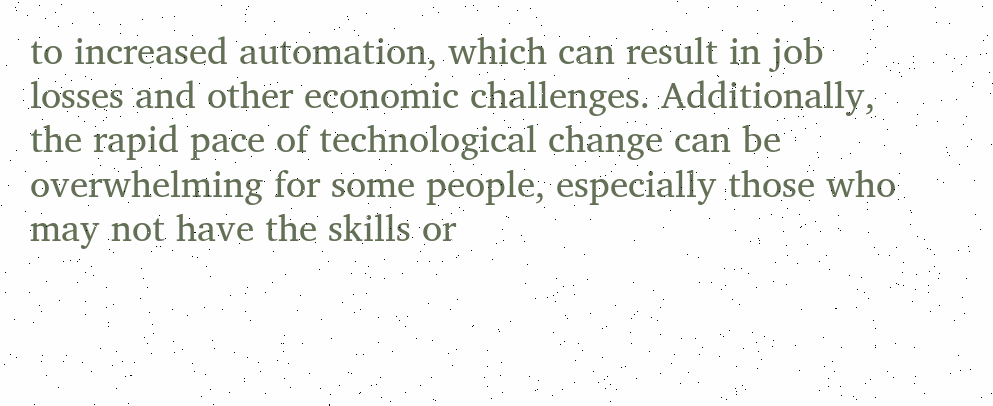to increased automation, which can result in job losses and other economic challenges. Additionally, the rapid pace of technological change can be overwhelming for some people, especially those who may not have the skills or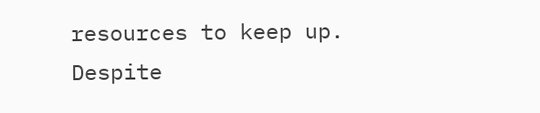resources to keep up. Despite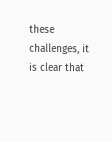these challenges, it is clear that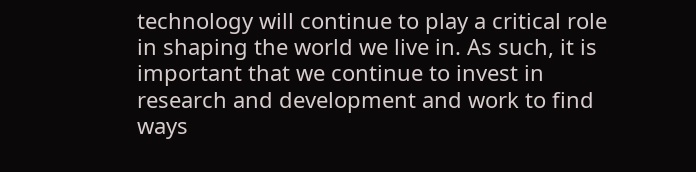technology will continue to play a critical role in shaping the world we live in. As such, it is important that we continue to invest in research and development and work to find ways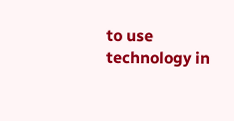to use technology in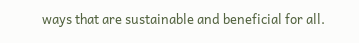ways that are sustainable and beneficial for all.